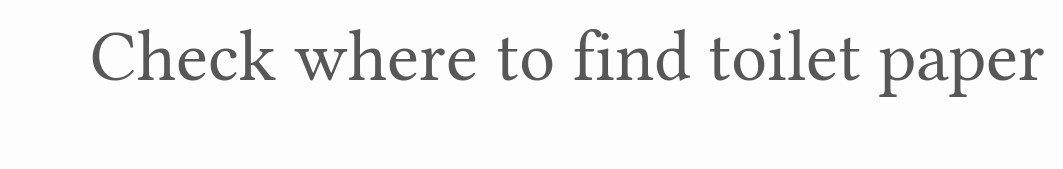Check where to find toilet paper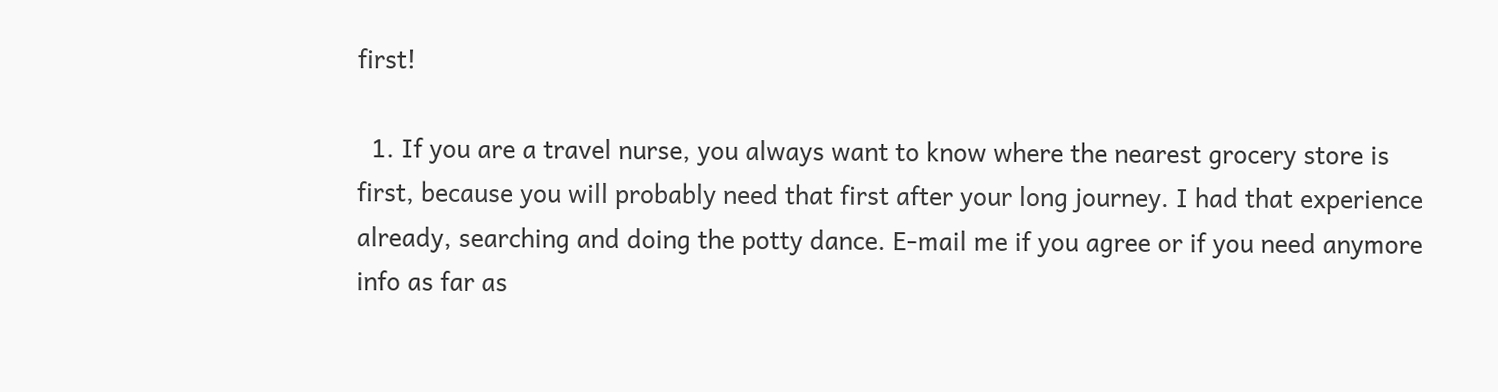first!

  1. If you are a travel nurse, you always want to know where the nearest grocery store is first, because you will probably need that first after your long journey. I had that experience already, searching and doing the potty dance. E-mail me if you agree or if you need anymore info as far as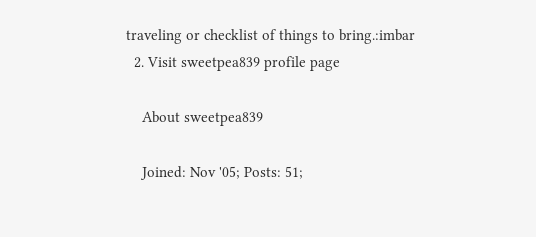traveling or checklist of things to bring.:imbar
  2. Visit sweetpea839 profile page

    About sweetpea839

    Joined: Nov '05; Posts: 51;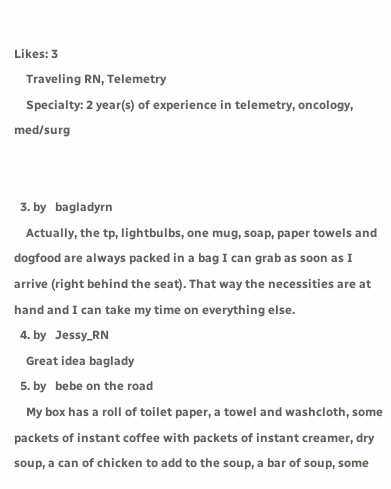Likes: 3
    Traveling RN, Telemetry
    Specialty: 2 year(s) of experience in telemetry, oncology, med/surg


  3. by   bagladyrn
    Actually, the tp, lightbulbs, one mug, soap, paper towels and dogfood are always packed in a bag I can grab as soon as I arrive (right behind the seat). That way the necessities are at hand and I can take my time on everything else.
  4. by   Jessy_RN
    Great idea baglady
  5. by   bebe on the road
    My box has a roll of toilet paper, a towel and washcloth, some packets of instant coffee with packets of instant creamer, dry soup, a can of chicken to add to the soup, a bar of soup, some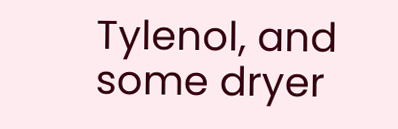Tylenol, and some dryer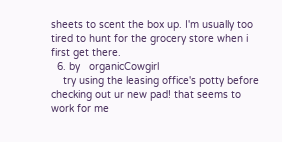sheets to scent the box up. I'm usually too tired to hunt for the grocery store when i first get there.
  6. by   organicCowgirl
    try using the leasing office's potty before checking out ur new pad! that seems to work for me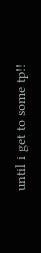until i get to some tp!!